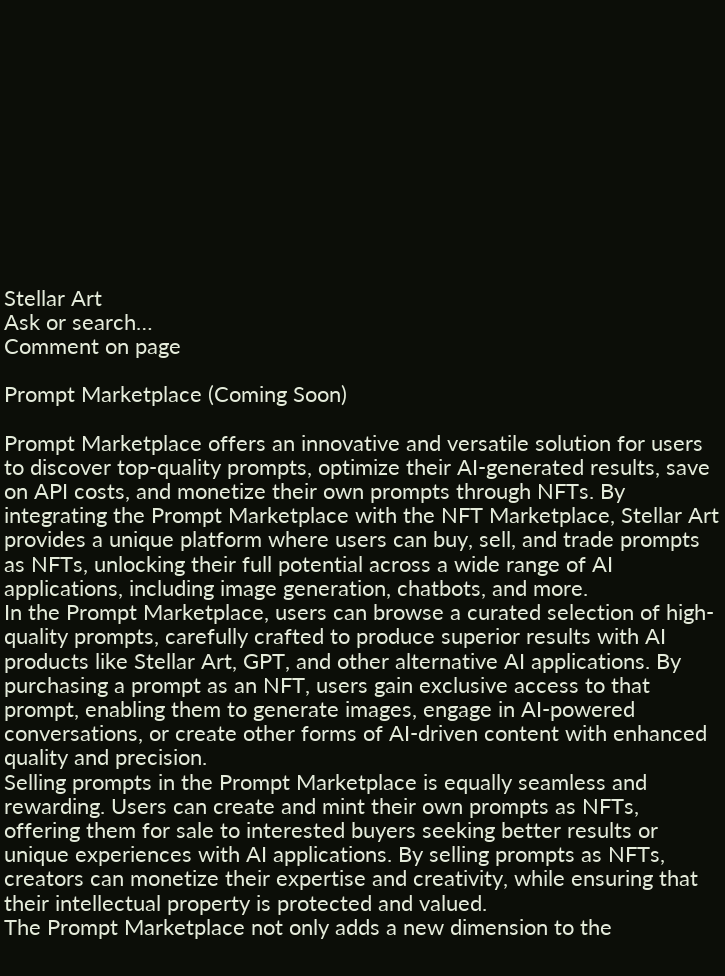Stellar Art
Ask or search…
Comment on page

Prompt Marketplace (Coming Soon)

Prompt Marketplace offers an innovative and versatile solution for users to discover top-quality prompts, optimize their AI-generated results, save on API costs, and monetize their own prompts through NFTs. By integrating the Prompt Marketplace with the NFT Marketplace, Stellar Art provides a unique platform where users can buy, sell, and trade prompts as NFTs, unlocking their full potential across a wide range of AI applications, including image generation, chatbots, and more.
In the Prompt Marketplace, users can browse a curated selection of high-quality prompts, carefully crafted to produce superior results with AI products like Stellar Art, GPT, and other alternative AI applications. By purchasing a prompt as an NFT, users gain exclusive access to that prompt, enabling them to generate images, engage in AI-powered conversations, or create other forms of AI-driven content with enhanced quality and precision.
Selling prompts in the Prompt Marketplace is equally seamless and rewarding. Users can create and mint their own prompts as NFTs, offering them for sale to interested buyers seeking better results or unique experiences with AI applications. By selling prompts as NFTs, creators can monetize their expertise and creativity, while ensuring that their intellectual property is protected and valued.
The Prompt Marketplace not only adds a new dimension to the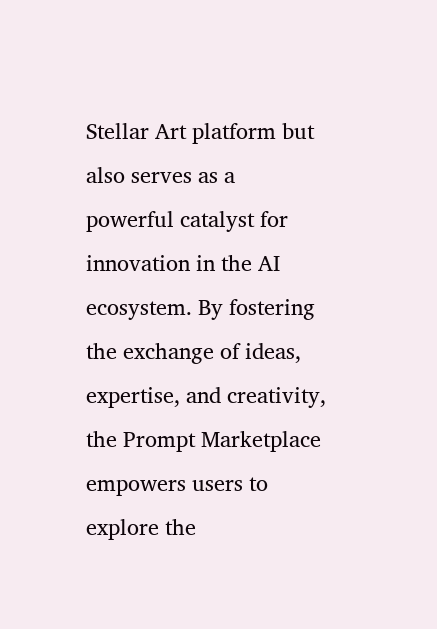Stellar Art platform but also serves as a powerful catalyst for innovation in the AI ecosystem. By fostering the exchange of ideas, expertise, and creativity, the Prompt Marketplace empowers users to explore the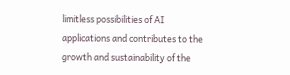limitless possibilities of AI applications and contributes to the growth and sustainability of the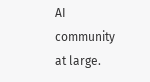AI community at large.